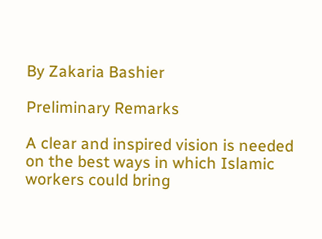By Zakaria Bashier

Preliminary Remarks

A clear and inspired vision is needed on the best ways in which Islamic workers could bring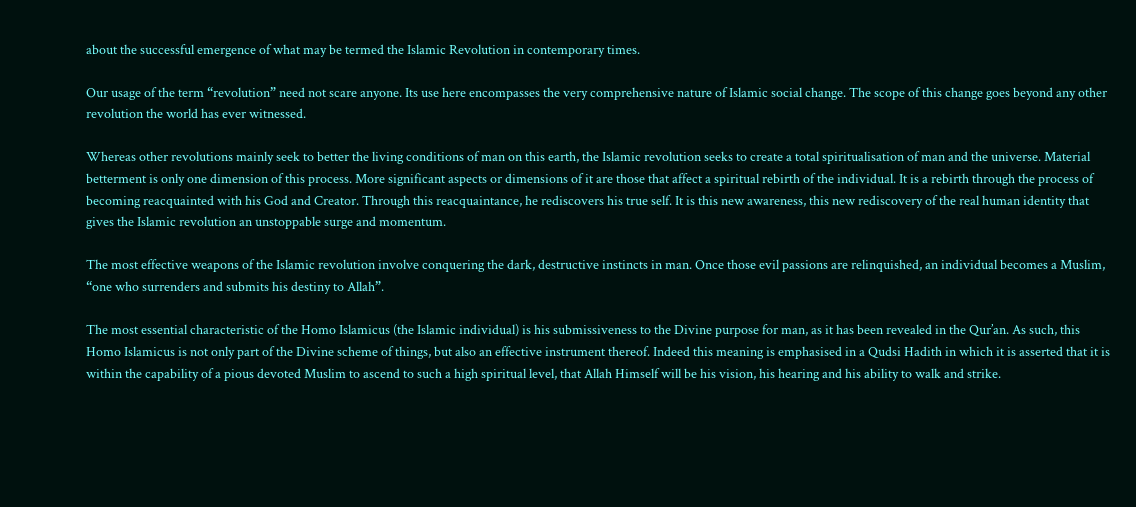about the successful emergence of what may be termed the Islamic Revolution in contemporary times.

Our usage of the term “revolution” need not scare anyone. Its use here encompasses the very comprehensive nature of Islamic social change. The scope of this change goes beyond any other revolution the world has ever witnessed.

Whereas other revolutions mainly seek to better the living conditions of man on this earth, the Islamic revolution seeks to create a total spiritualisation of man and the universe. Material betterment is only one dimension of this process. More significant aspects or dimensions of it are those that affect a spiritual rebirth of the individual. It is a rebirth through the process of becoming reacquainted with his God and Creator. Through this reacquaintance, he rediscovers his true self. It is this new awareness, this new rediscovery of the real human identity that gives the Islamic revolution an unstoppable surge and momentum.

The most effective weapons of the Islamic revolution involve conquering the dark, destructive instincts in man. Once those evil passions are relinquished, an individual becomes a Muslim, “one who surrenders and submits his destiny to Allah”.

The most essential characteristic of the Homo Islamicus (the Islamic individual) is his submissiveness to the Divine purpose for man, as it has been revealed in the Qur’an. As such, this Homo Islamicus is not only part of the Divine scheme of things, but also an effective instrument thereof. Indeed this meaning is emphasised in a Qudsi Hadith in which it is asserted that it is within the capability of a pious devoted Muslim to ascend to such a high spiritual level, that Allah Himself will be his vision, his hearing and his ability to walk and strike.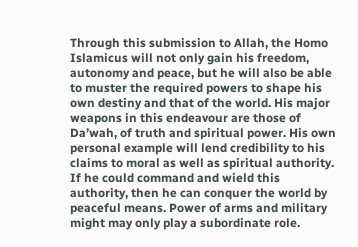Through this submission to Allah, the Homo Islamicus will not only gain his freedom, autonomy and peace, but he will also be able to muster the required powers to shape his own destiny and that of the world. His major weapons in this endeavour are those of Da’wah, of truth and spiritual power. His own personal example will lend credibility to his claims to moral as well as spiritual authority. If he could command and wield this authority, then he can conquer the world by peaceful means. Power of arms and military might may only play a subordinate role.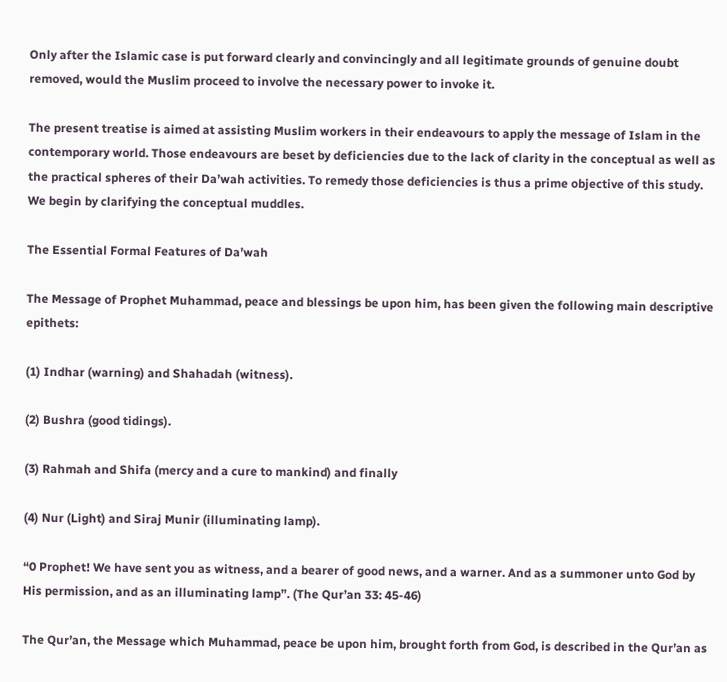Only after the Islamic case is put forward clearly and convincingly and all legitimate grounds of genuine doubt removed, would the Muslim proceed to involve the necessary power to invoke it.

The present treatise is aimed at assisting Muslim workers in their endeavours to apply the message of Islam in the contemporary world. Those endeavours are beset by deficiencies due to the lack of clarity in the conceptual as well as the practical spheres of their Da’wah activities. To remedy those deficiencies is thus a prime objective of this study. We begin by clarifying the conceptual muddles.

The Essential Formal Features of Da’wah

The Message of Prophet Muhammad, peace and blessings be upon him, has been given the following main descriptive epithets:

(1) Indhar (warning) and Shahadah (witness).

(2) Bushra (good tidings).

(3) Rahmah and Shifa (mercy and a cure to mankind) and finally

(4) Nur (Light) and Siraj Munir (illuminating lamp).

“0 Prophet! We have sent you as witness, and a bearer of good news, and a warner. And as a summoner unto God by His permission, and as an illuminating lamp”. (The Qur’an 33: 45-46)

The Qur’an, the Message which Muhammad, peace be upon him, brought forth from God, is described in the Qur’an as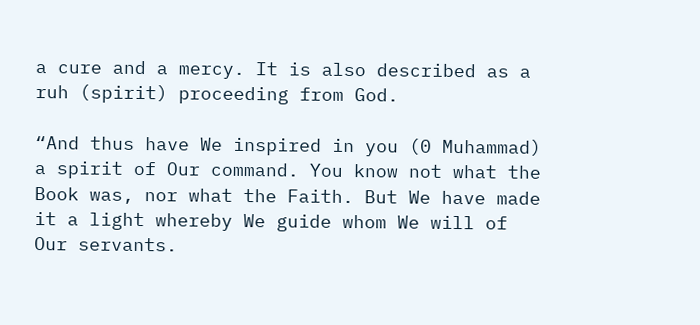a cure and a mercy. It is also described as a ruh (spirit) proceeding from God.

“And thus have We inspired in you (0 Muhammad) a spirit of Our command. You know not what the Book was, nor what the Faith. But We have made it a light whereby We guide whom We will of Our servants.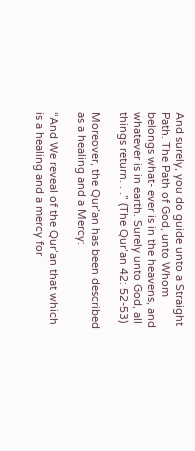And surely, you do guide unto a Straight Path. The Path of God, unto Whom belongs what- ever is in the heavens, and whatever is in earth. Surely unto God, all things return. . .” (The Qur’an 42: 52-53)

Moreover, the Qur’an has been described as a healing and a Mercy:

“And We reveal of the Qur’an that which is a healing and a mercy for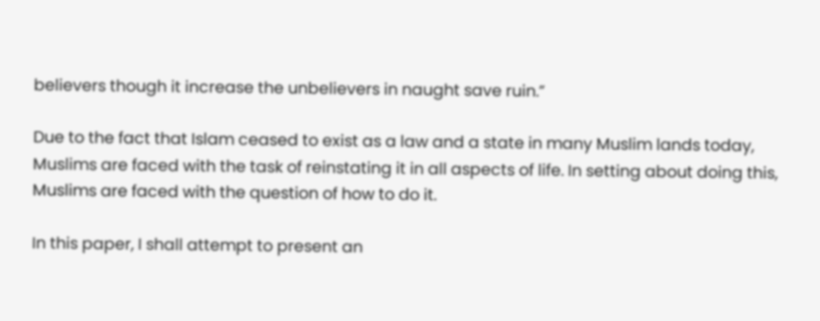believers though it increase the unbelievers in naught save ruin.”

Due to the fact that Islam ceased to exist as a law and a state in many Muslim lands today, Muslims are faced with the task of reinstating it in all aspects of life. In setting about doing this, Muslims are faced with the question of how to do it.

In this paper, I shall attempt to present an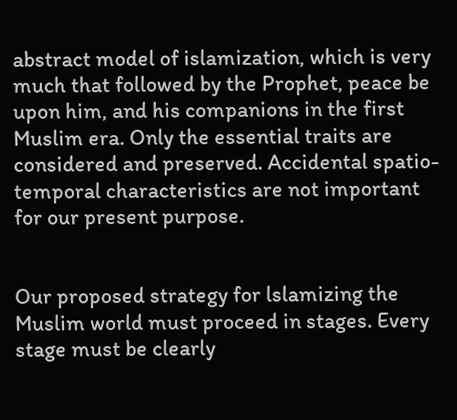abstract model of islamization, which is very much that followed by the Prophet, peace be upon him, and his companions in the first Muslim era. Only the essential traits are considered and preserved. Accidental spatio-temporal characteristics are not important for our present purpose.


Our proposed strategy for lslamizing the Muslim world must proceed in stages. Every stage must be clearly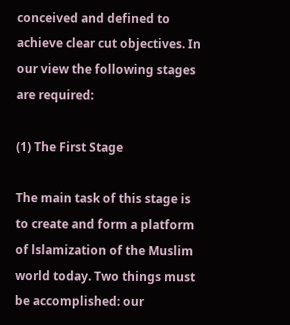conceived and defined to achieve clear cut objectives. In our view the following stages are required:

(1) The First Stage

The main task of this stage is to create and form a platform of lslamization of the Muslim world today. Two things must be accomplished: our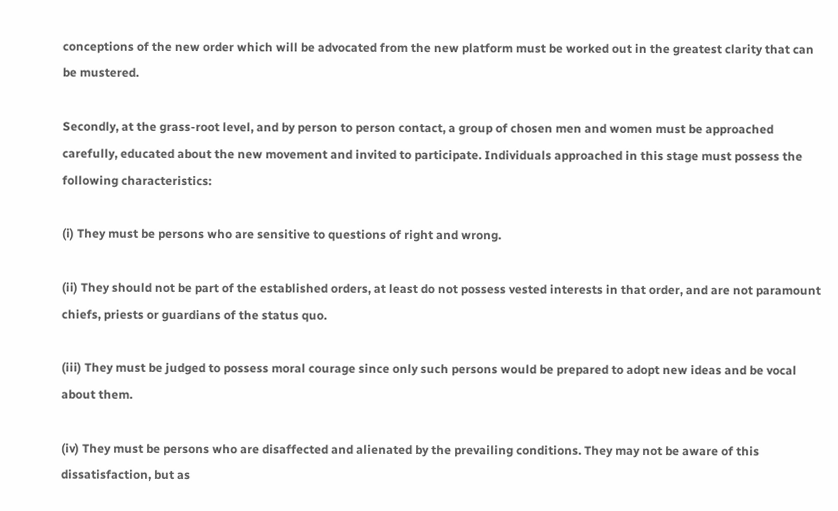conceptions of the new order which will be advocated from the new platform must be worked out in the greatest clarity that can be mustered.

Secondly, at the grass-root level, and by person to person contact, a group of chosen men and women must be approached carefully, educated about the new movement and invited to participate. Individuals approached in this stage must possess the following characteristics:

(i) They must be persons who are sensitive to questions of right and wrong.

(ii) They should not be part of the established orders, at least do not possess vested interests in that order, and are not paramount chiefs, priests or guardians of the status quo.

(iii) They must be judged to possess moral courage since only such persons would be prepared to adopt new ideas and be vocal about them.

(iv) They must be persons who are disaffected and alienated by the prevailing conditions. They may not be aware of this dissatisfaction, but as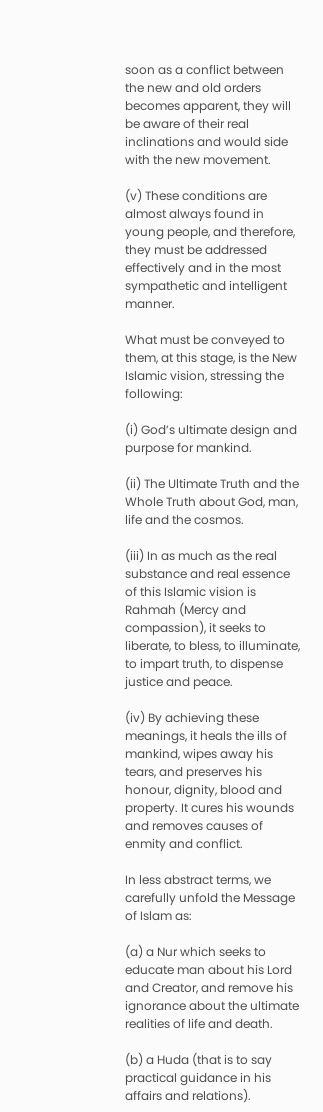soon as a conflict between the new and old orders becomes apparent, they will be aware of their real inclinations and would side with the new movement.

(v) These conditions are almost always found in young people, and therefore, they must be addressed effectively and in the most sympathetic and intelligent manner.

What must be conveyed to them, at this stage, is the New Islamic vision, stressing the following:

(i) God’s ultimate design and purpose for mankind.

(ii) The Ultimate Truth and the Whole Truth about God, man, life and the cosmos.

(iii) In as much as the real substance and real essence of this Islamic vision is Rahmah (Mercy and compassion), it seeks to liberate, to bless, to illuminate, to impart truth, to dispense justice and peace.

(iv) By achieving these meanings, it heals the ills of mankind, wipes away his tears, and preserves his honour, dignity, blood and property. It cures his wounds and removes causes of enmity and conflict.

In less abstract terms, we carefully unfold the Message of Islam as:

(a) a Nur which seeks to educate man about his Lord and Creator, and remove his ignorance about the ultimate realities of life and death.

(b) a Huda (that is to say practical guidance in his affairs and relations).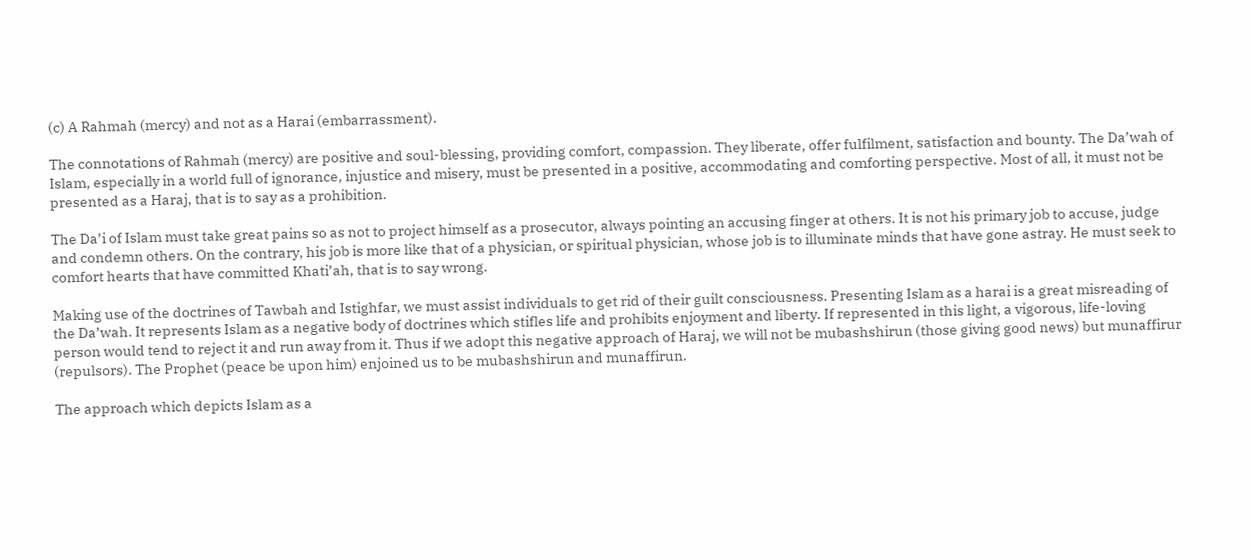(c) A Rahmah (mercy) and not as a Harai (embarrassment).

The connotations of Rahmah (mercy) are positive and soul-blessing, providing comfort, compassion. They liberate, offer fulfilment, satisfaction and bounty. The Da’wah of Islam, especially in a world full of ignorance, injustice and misery, must be presented in a positive, accommodating and comforting perspective. Most of all, it must not be presented as a Haraj, that is to say as a prohibition.

The Da’i of Islam must take great pains so as not to project himself as a prosecutor, always pointing an accusing finger at others. It is not his primary job to accuse, judge and condemn others. On the contrary, his job is more like that of a physician, or spiritual physician, whose job is to illuminate minds that have gone astray. He must seek to comfort hearts that have committed Khati’ah, that is to say wrong.

Making use of the doctrines of Tawbah and Istighfar, we must assist individuals to get rid of their guilt consciousness. Presenting Islam as a harai is a great misreading of the Da’wah. It represents Islam as a negative body of doctrines which stifles life and prohibits enjoyment and liberty. If represented in this light, a vigorous, life-loving person would tend to reject it and run away from it. Thus if we adopt this negative approach of Haraj, we will not be mubashshirun (those giving good news) but munaffirur (repulsors). The Prophet (peace be upon him) enjoined us to be mubashshirun and munaffirun.

The approach which depicts Islam as a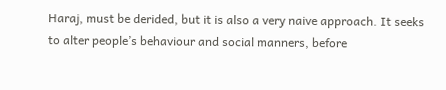Haraj, must be derided, but it is also a very naive approach. It seeks to alter people’s behaviour and social manners, before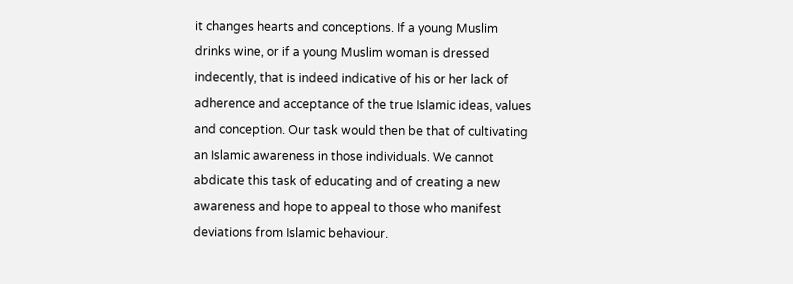it changes hearts and conceptions. If a young Muslim drinks wine, or if a young Muslim woman is dressed indecently, that is indeed indicative of his or her lack of adherence and acceptance of the true Islamic ideas, values and conception. Our task would then be that of cultivating an Islamic awareness in those individuals. We cannot abdicate this task of educating and of creating a new awareness and hope to appeal to those who manifest deviations from Islamic behaviour.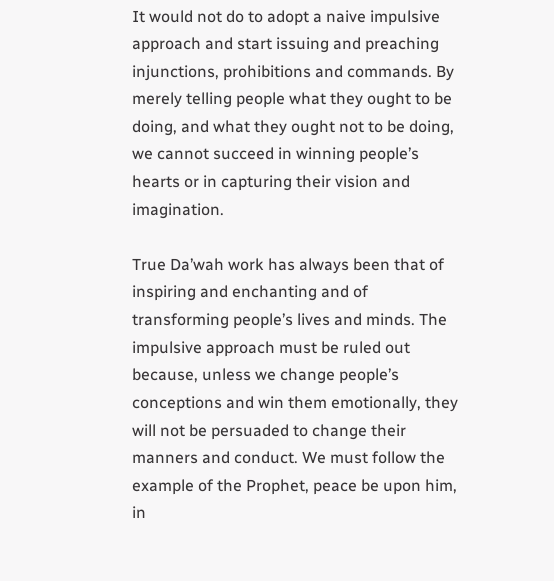It would not do to adopt a naive impulsive approach and start issuing and preaching injunctions, prohibitions and commands. By merely telling people what they ought to be doing, and what they ought not to be doing, we cannot succeed in winning people’s hearts or in capturing their vision and imagination.

True Da’wah work has always been that of inspiring and enchanting and of transforming people’s lives and minds. The impulsive approach must be ruled out because, unless we change people’s conceptions and win them emotionally, they will not be persuaded to change their manners and conduct. We must follow the example of the Prophet, peace be upon him, in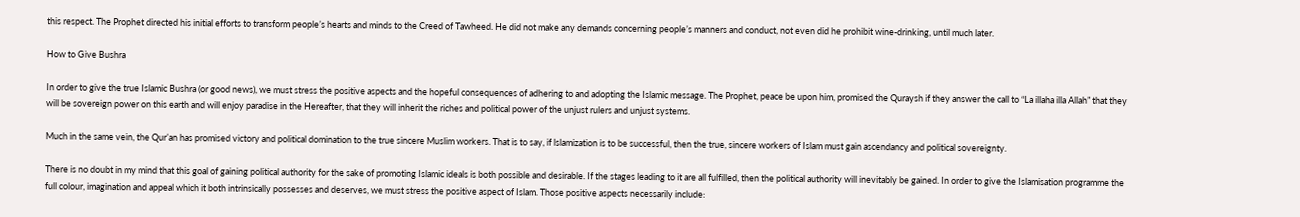this respect. The Prophet directed his initial efforts to transform people’s hearts and minds to the Creed of Tawheed. He did not make any demands concerning people’s manners and conduct, not even did he prohibit wine-drinking, until much later.

How to Give Bushra

In order to give the true Islamic Bushra (or good news), we must stress the positive aspects and the hopeful consequences of adhering to and adopting the Islamic message. The Prophet, peace be upon him, promised the Quraysh if they answer the call to “La illaha illa Allah” that they will be sovereign power on this earth and will enjoy paradise in the Hereafter, that they will inherit the riches and political power of the unjust rulers and unjust systems.

Much in the same vein, the Qur’an has promised victory and political domination to the true sincere Muslim workers. That is to say, if lslamization is to be successful, then the true, sincere workers of Islam must gain ascendancy and political sovereignty.

There is no doubt in my mind that this goal of gaining political authority for the sake of promoting Islamic ideals is both possible and desirable. If the stages leading to it are all fulfilled, then the political authority will inevitably be gained. In order to give the Islamisation programme the full colour, imagination and appeal which it both intrinsically possesses and deserves, we must stress the positive aspect of Islam. Those positive aspects necessarily include: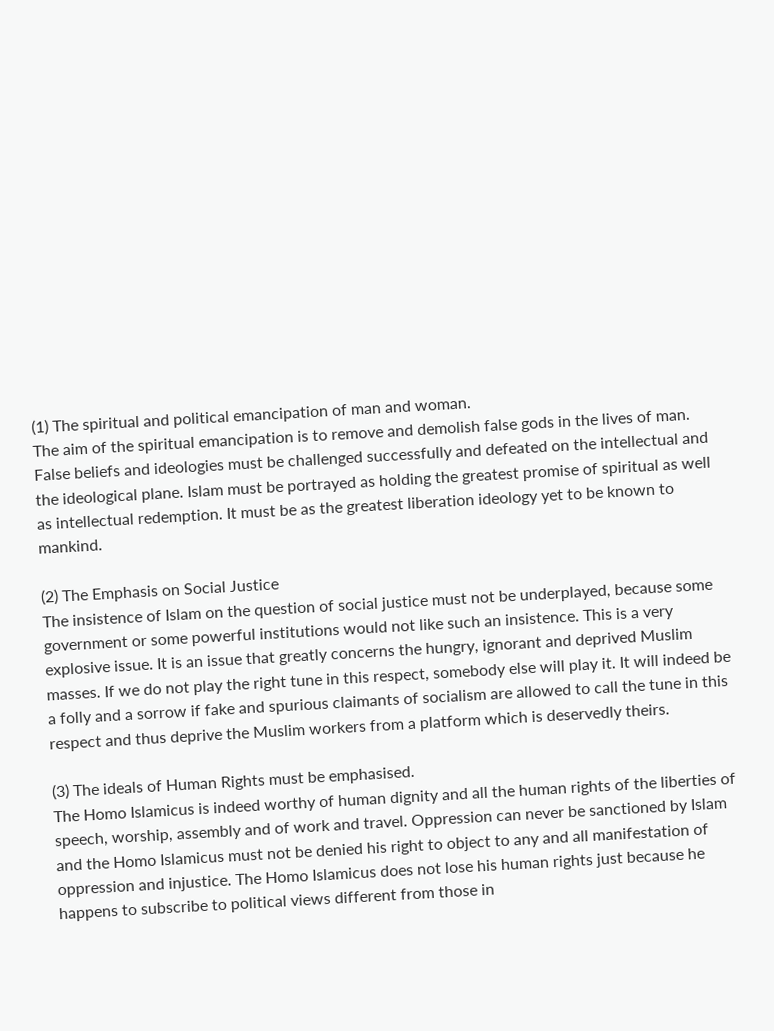(1) The spiritual and political emancipation of man and woman.
The aim of the spiritual emancipation is to remove and demolish false gods in the lives of man. False beliefs and ideologies must be challenged successfully and defeated on the intellectual and the ideological plane. Islam must be portrayed as holding the greatest promise of spiritual as well as intellectual redemption. It must be as the greatest liberation ideology yet to be known to mankind.

(2) The Emphasis on Social Justice
The insistence of Islam on the question of social justice must not be underplayed, because some government or some powerful institutions would not like such an insistence. This is a very explosive issue. It is an issue that greatly concerns the hungry, ignorant and deprived Muslim masses. If we do not play the right tune in this respect, somebody else will play it. It will indeed be a folly and a sorrow if fake and spurious claimants of socialism are allowed to call the tune in this respect and thus deprive the Muslim workers from a platform which is deservedly theirs.

(3) The ideals of Human Rights must be emphasised.
The Homo Islamicus is indeed worthy of human dignity and all the human rights of the liberties of speech, worship, assembly and of work and travel. Oppression can never be sanctioned by Islam and the Homo Islamicus must not be denied his right to object to any and all manifestation of oppression and injustice. The Homo Islamicus does not lose his human rights just because he happens to subscribe to political views different from those in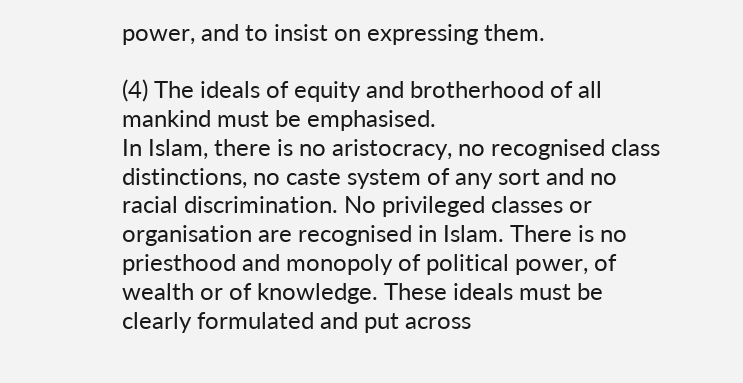power, and to insist on expressing them.

(4) The ideals of equity and brotherhood of all mankind must be emphasised.
In Islam, there is no aristocracy, no recognised class distinctions, no caste system of any sort and no racial discrimination. No privileged classes or organisation are recognised in Islam. There is no priesthood and monopoly of political power, of wealth or of knowledge. These ideals must be clearly formulated and put across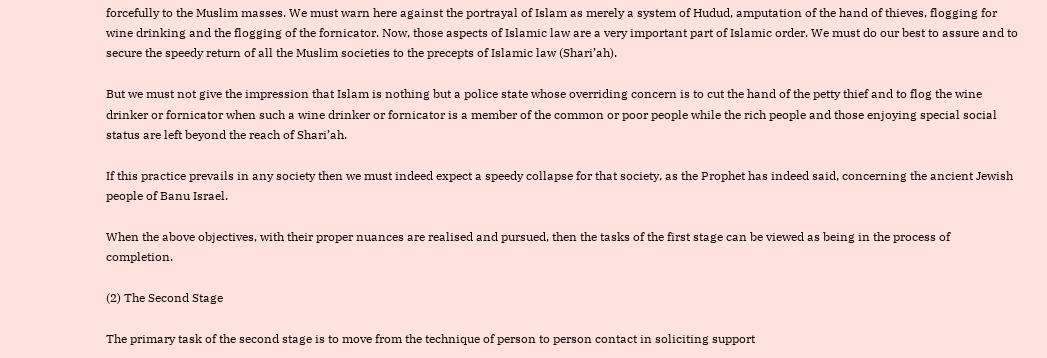forcefully to the Muslim masses. We must warn here against the portrayal of Islam as merely a system of Hudud, amputation of the hand of thieves, flogging for wine drinking and the flogging of the fornicator. Now, those aspects of Islamic law are a very important part of Islamic order. We must do our best to assure and to secure the speedy return of all the Muslim societies to the precepts of Islamic law (Shari’ah).

But we must not give the impression that Islam is nothing but a police state whose overriding concern is to cut the hand of the petty thief and to flog the wine drinker or fornicator when such a wine drinker or fornicator is a member of the common or poor people while the rich people and those enjoying special social status are left beyond the reach of Shari’ah.

If this practice prevails in any society then we must indeed expect a speedy collapse for that society, as the Prophet has indeed said, concerning the ancient Jewish people of Banu Israel.

When the above objectives, with their proper nuances are realised and pursued, then the tasks of the first stage can be viewed as being in the process of completion.

(2) The Second Stage

The primary task of the second stage is to move from the technique of person to person contact in soliciting support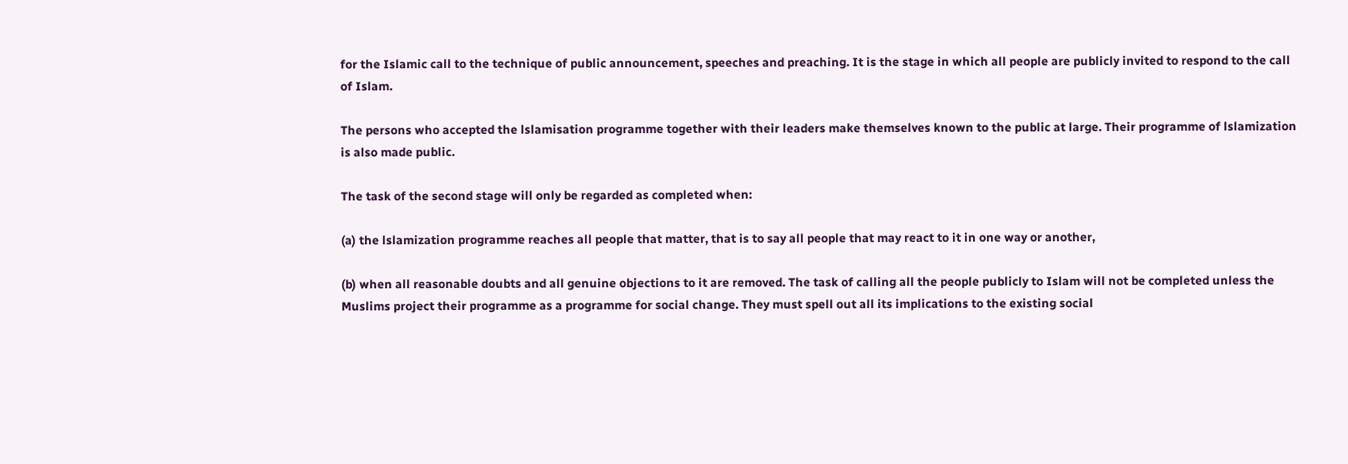for the Islamic call to the technique of public announcement, speeches and preaching. It is the stage in which all people are publicly invited to respond to the call of Islam.

The persons who accepted the lslamisation programme together with their leaders make themselves known to the public at large. Their programme of lslamization is also made public.

The task of the second stage will only be regarded as completed when:

(a) the lslamization programme reaches all people that matter, that is to say all people that may react to it in one way or another,

(b) when all reasonable doubts and all genuine objections to it are removed. The task of calling all the people publicly to Islam will not be completed unless the Muslims project their programme as a programme for social change. They must spell out all its implications to the existing social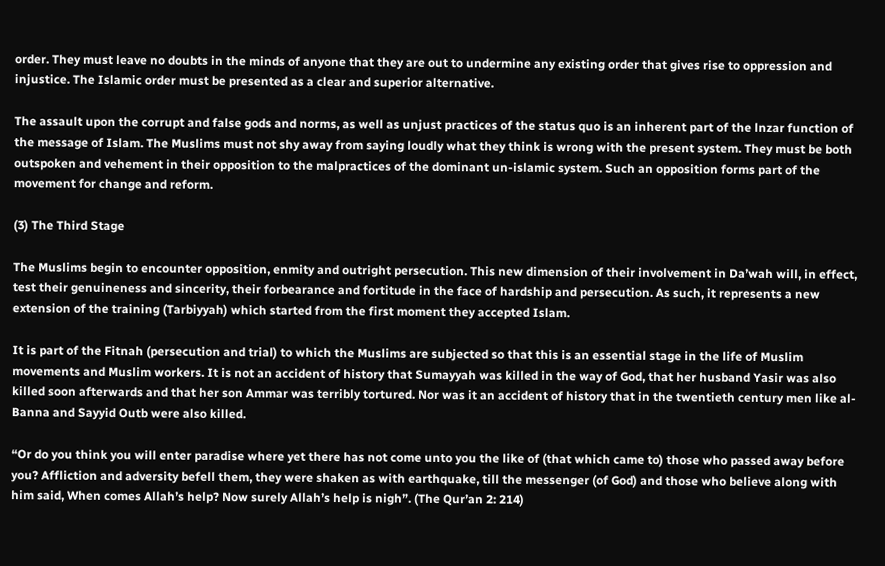order. They must leave no doubts in the minds of anyone that they are out to undermine any existing order that gives rise to oppression and injustice. The Islamic order must be presented as a clear and superior alternative.

The assault upon the corrupt and false gods and norms, as well as unjust practices of the status quo is an inherent part of the lnzar function of the message of Islam. The Muslims must not shy away from saying loudly what they think is wrong with the present system. They must be both outspoken and vehement in their opposition to the malpractices of the dominant un-islamic system. Such an opposition forms part of the movement for change and reform.

(3) The Third Stage

The Muslims begin to encounter opposition, enmity and outright persecution. This new dimension of their involvement in Da’wah will, in effect, test their genuineness and sincerity, their forbearance and fortitude in the face of hardship and persecution. As such, it represents a new extension of the training (Tarbiyyah) which started from the first moment they accepted Islam.

It is part of the Fitnah (persecution and trial) to which the Muslims are subjected so that this is an essential stage in the life of Muslim movements and Muslim workers. It is not an accident of history that Sumayyah was killed in the way of God, that her husband Yasir was also killed soon afterwards and that her son Ammar was terribly tortured. Nor was it an accident of history that in the twentieth century men like al-Banna and Sayyid Outb were also killed.

“Or do you think you will enter paradise where yet there has not come unto you the like of (that which came to) those who passed away before you? Affliction and adversity befell them, they were shaken as with earthquake, till the messenger (of God) and those who believe along with him said, When comes Allah’s help? Now surely Allah’s help is nigh”. (The Qur’an 2: 214)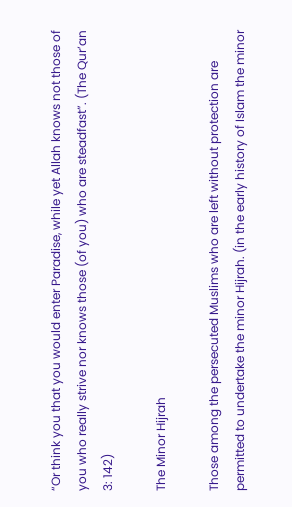“Or think you that you would enter Paradise, while yet Allah knows not those of you who really strive nor knows those (of you) who are steadfast”. (The Qur’an 3: 142)

The Minor Hijrah

Those among the persecuted Muslims who are left without protection are permitted to undertake the minor Hijrah. (in the early history of Islam the minor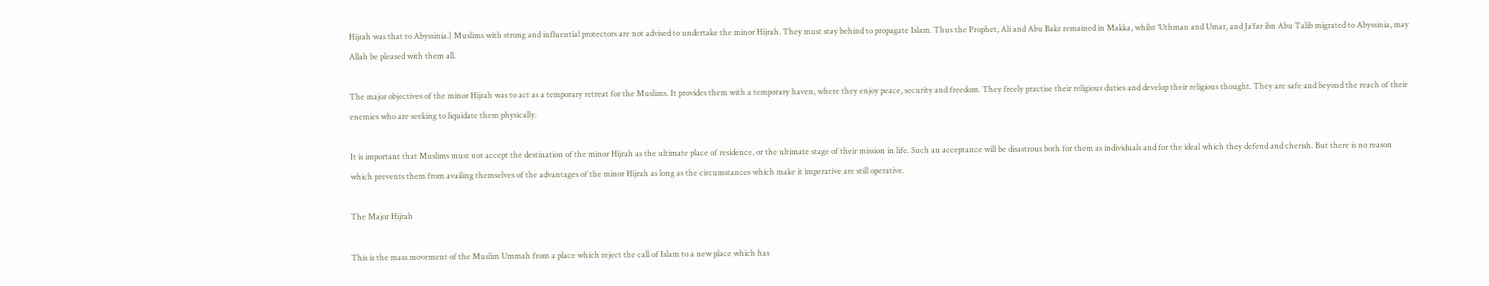Hijrah was that to Abyssinia.) Muslims with strong and influential protectors are not advised to undertake the minor Hijrah. They must stay behind to propagate Islam. Thus the Prophet, Ali and Abu Bakr remained in Makka, whilst ‘Uthman and Umar, and Ja’far ibn Abu Talib migrated to Abyssinia, may Allah be pleased with them all.

The major objectives of the minor Hijrah was to act as a temporary retreat for the Muslims. It provides them with a temporary haven, where they enjoy peace, security and freedom. They freely practise their religious duties and develop their religious thought. They are safe and beyond the reach of their enemies who are seeking to liquidate them physically.

It is important that Muslims must not accept the destination of the minor Hijrah as the ultimate place of residence, or the ultimate stage of their mission in life. Such an acceptance will be disastrous both for them as individuals and for the ideal which they defend and cherish. But there is no reason which prevents them from availing themselves of the advantages of the minor Hijrah as long as the circumstances which make it imperative are still operative.

The Major Hijrah

This is the mass movement of the Muslim Ummah from a place which reject the call of Islam to a new place which has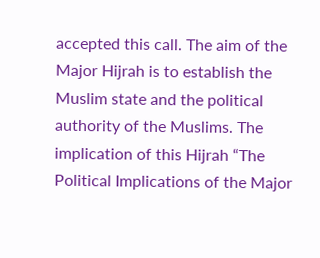accepted this call. The aim of the Major Hijrah is to establish the Muslim state and the political authority of the Muslims. The implication of this Hijrah “The Political Implications of the Major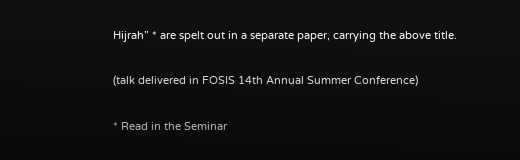Hijrah” * are spelt out in a separate paper, carrying the above title.

(talk delivered in FOSIS 14th Annual Summer Conference)

* Read in the Seminar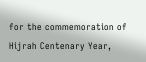for the commemoration of Hijrah Centenary Year,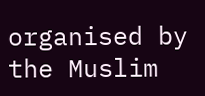organised by the Muslim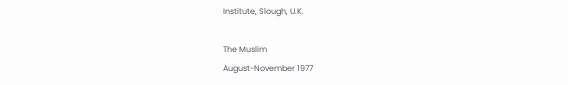Institute, Slough, U.K.

The Muslim
August-November 1977